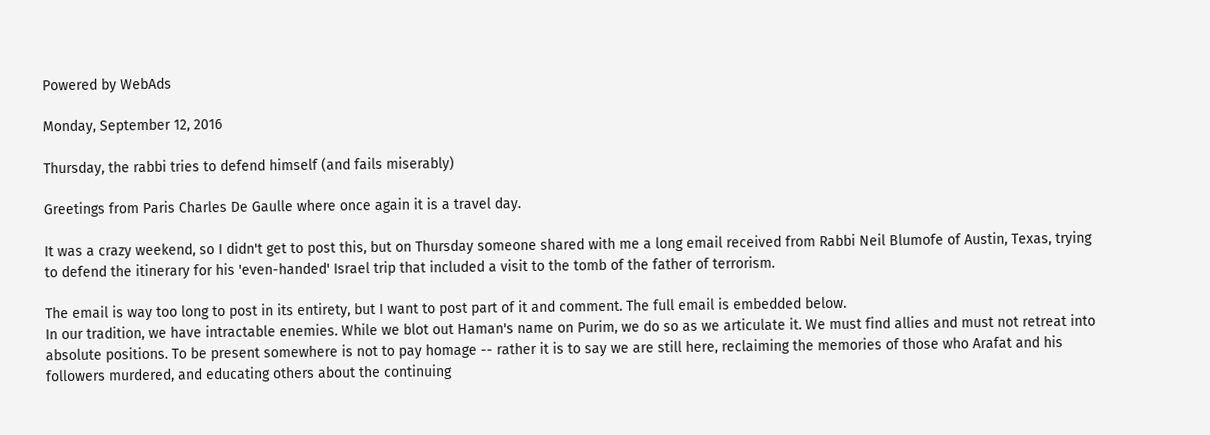Powered by WebAds

Monday, September 12, 2016

Thursday, the rabbi tries to defend himself (and fails miserably)

Greetings from Paris Charles De Gaulle where once again it is a travel day.

It was a crazy weekend, so I didn't get to post this, but on Thursday someone shared with me a long email received from Rabbi Neil Blumofe of Austin, Texas, trying to defend the itinerary for his 'even-handed' Israel trip that included a visit to the tomb of the father of terrorism.

The email is way too long to post in its entirety, but I want to post part of it and comment. The full email is embedded below.
In our tradition, we have intractable enemies. While we blot out Haman's name on Purim, we do so as we articulate it. We must find allies and must not retreat into absolute positions. To be present somewhere is not to pay homage -- rather it is to say we are still here, reclaiming the memories of those who Arafat and his followers murdered, and educating others about the continuing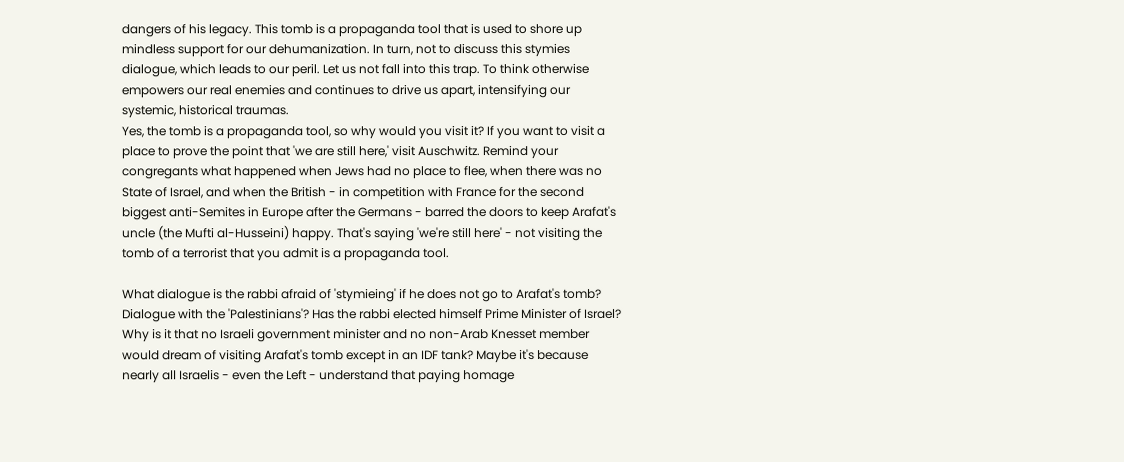dangers of his legacy. This tomb is a propaganda tool that is used to shore up mindless support for our dehumanization. In turn, not to discuss this stymies dialogue, which leads to our peril. Let us not fall into this trap. To think otherwise empowers our real enemies and continues to drive us apart, intensifying our systemic, historical traumas.
Yes, the tomb is a propaganda tool, so why would you visit it? If you want to visit a place to prove the point that 'we are still here,' visit Auschwitz. Remind your congregants what happened when Jews had no place to flee, when there was no State of Israel, and when the British - in competition with France for the second biggest anti-Semites in Europe after the Germans - barred the doors to keep Arafat's uncle (the Mufti al-Husseini) happy. That's saying 'we're still here' - not visiting the tomb of a terrorist that you admit is a propaganda tool.

What dialogue is the rabbi afraid of 'stymieing' if he does not go to Arafat's tomb?  Dialogue with the 'Palestinians'? Has the rabbi elected himself Prime Minister of Israel? Why is it that no Israeli government minister and no non-Arab Knesset member would dream of visiting Arafat's tomb except in an IDF tank? Maybe it's because nearly all Israelis - even the Left - understand that paying homage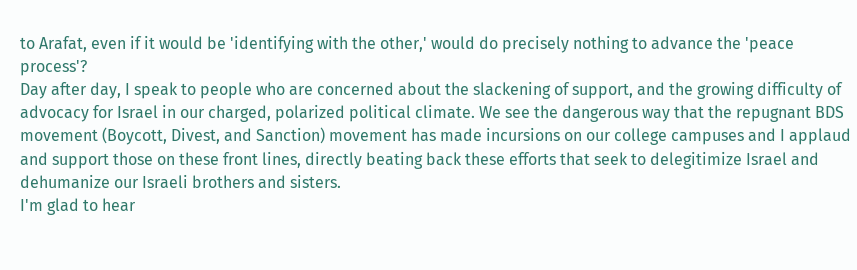to Arafat, even if it would be 'identifying with the other,' would do precisely nothing to advance the 'peace process'?
Day after day, I speak to people who are concerned about the slackening of support, and the growing difficulty of advocacy for Israel in our charged, polarized political climate. We see the dangerous way that the repugnant BDS movement (Boycott, Divest, and Sanction) movement has made incursions on our college campuses and I applaud and support those on these front lines, directly beating back these efforts that seek to delegitimize Israel and dehumanize our Israeli brothers and sisters.
I'm glad to hear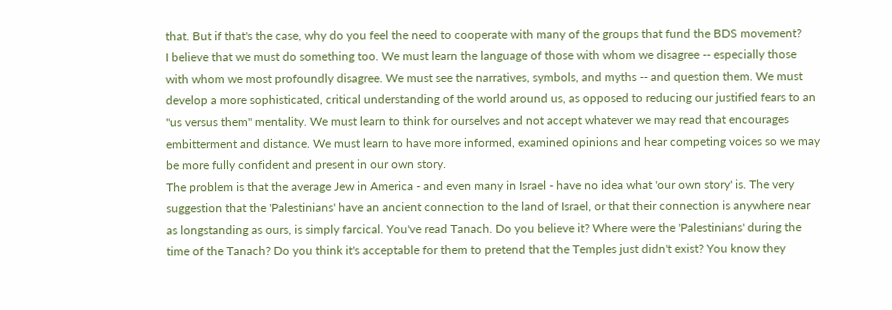that. But if that's the case, why do you feel the need to cooperate with many of the groups that fund the BDS movement?
I believe that we must do something too. We must learn the language of those with whom we disagree -- especially those with whom we most profoundly disagree. We must see the narratives, symbols, and myths -- and question them. We must develop a more sophisticated, critical understanding of the world around us, as opposed to reducing our justified fears to an "us versus them" mentality. We must learn to think for ourselves and not accept whatever we may read that encourages embitterment and distance. We must learn to have more informed, examined opinions and hear competing voices so we may be more fully confident and present in our own story.
The problem is that the average Jew in America - and even many in Israel - have no idea what 'our own story' is. The very suggestion that the 'Palestinians' have an ancient connection to the land of Israel, or that their connection is anywhere near as longstanding as ours, is simply farcical. You've read Tanach. Do you believe it? Where were the 'Palestinians' during the time of the Tanach? Do you think it's acceptable for them to pretend that the Temples just didn't exist? You know they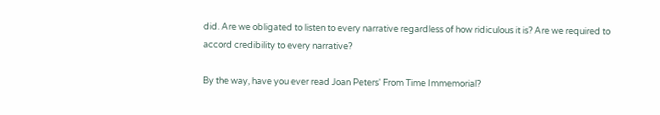did. Are we obligated to listen to every narrative regardless of how ridiculous it is? Are we required to accord credibility to every narrative?

By the way, have you ever read Joan Peters' From Time Immemorial?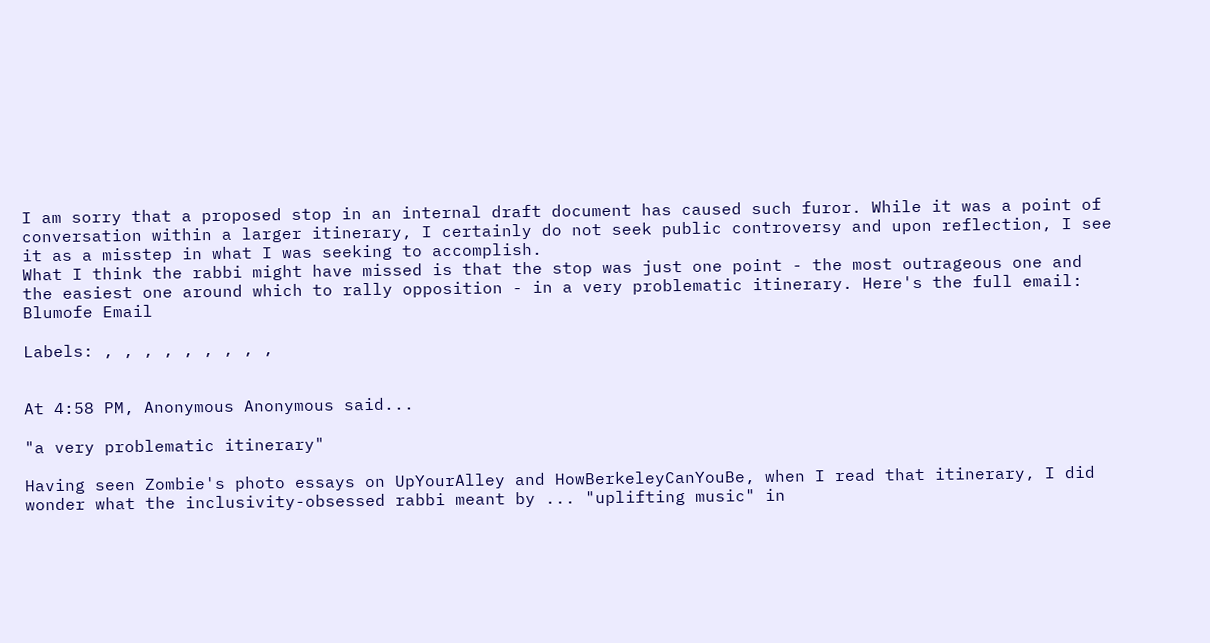I am sorry that a proposed stop in an internal draft document has caused such furor. While it was a point of conversation within a larger itinerary, I certainly do not seek public controversy and upon reflection, I see it as a misstep in what I was seeking to accomplish.
What I think the rabbi might have missed is that the stop was just one point - the most outrageous one and the easiest one around which to rally opposition - in a very problematic itinerary. Here's the full email:
Blumofe Email

Labels: , , , , , , , , ,


At 4:58 PM, Anonymous Anonymous said...

"a very problematic itinerary"

Having seen Zombie's photo essays on UpYourAlley and HowBerkeleyCanYouBe, when I read that itinerary, I did wonder what the inclusivity-obsessed rabbi meant by ... "uplifting music" in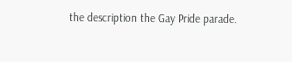the description the Gay Pride parade.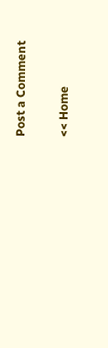Post a Comment

<< Home